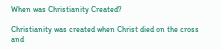When was Christianity Created?

Christianity was created when Christ died on the cross and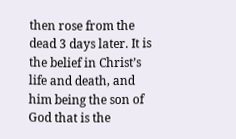then rose from the dead 3 days later. It is the belief in Christ’s life and death, and him being the son of God that is the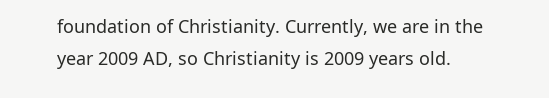foundation of Christianity. Currently, we are in the year 2009 AD, so Christianity is 2009 years old.